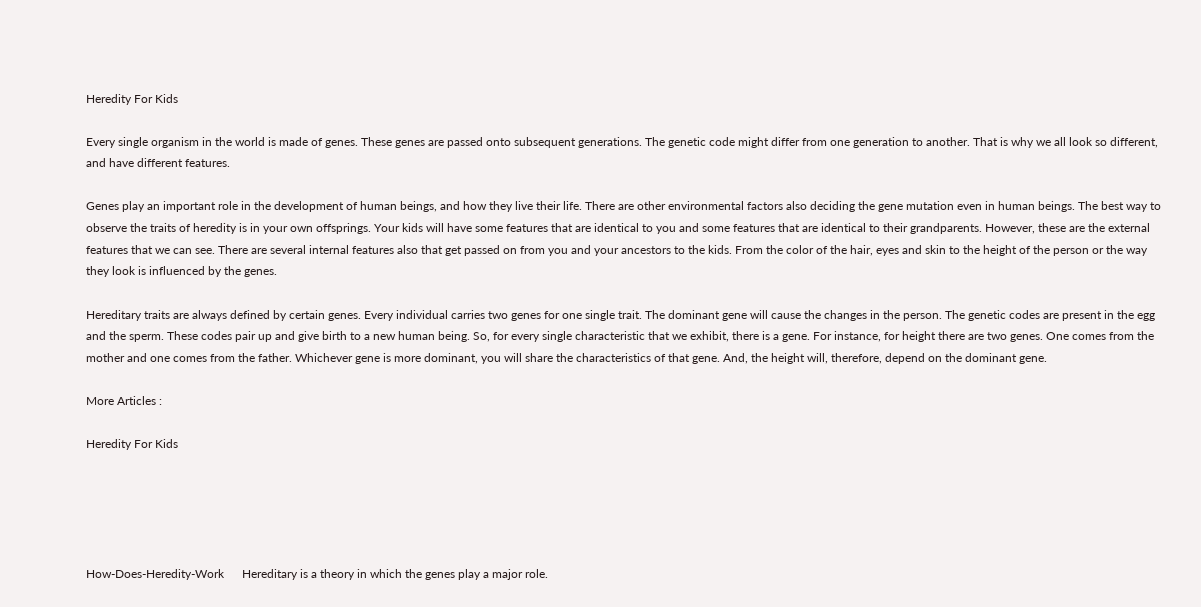Heredity For Kids

Every single organism in the world is made of genes. These genes are passed onto subsequent generations. The genetic code might differ from one generation to another. That is why we all look so different, and have different features.

Genes play an important role in the development of human beings, and how they live their life. There are other environmental factors also deciding the gene mutation even in human beings. The best way to observe the traits of heredity is in your own offsprings. Your kids will have some features that are identical to you and some features that are identical to their grandparents. However, these are the external features that we can see. There are several internal features also that get passed on from you and your ancestors to the kids. From the color of the hair, eyes and skin to the height of the person or the way they look is influenced by the genes.

Hereditary traits are always defined by certain genes. Every individual carries two genes for one single trait. The dominant gene will cause the changes in the person. The genetic codes are present in the egg and the sperm. These codes pair up and give birth to a new human being. So, for every single characteristic that we exhibit, there is a gene. For instance, for height there are two genes. One comes from the mother and one comes from the father. Whichever gene is more dominant, you will share the characteristics of that gene. And, the height will, therefore, depend on the dominant gene.

More Articles :

Heredity For Kids





How-Does-Heredity-Work      Hereditary is a theory in which the genes play a major role.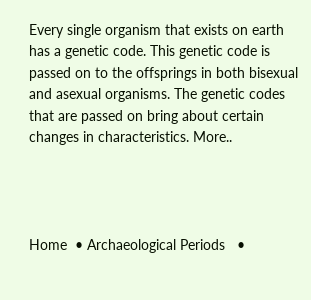Every single organism that exists on earth has a genetic code. This genetic code is passed on to the offsprings in both bisexual and asexual organisms. The genetic codes that are passed on bring about certain changes in characteristics. More..




Home  • Archaeological Periods   •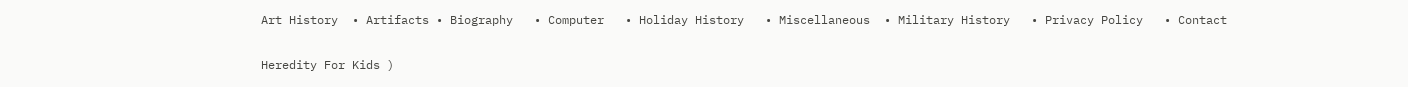Art History  • Artifacts • Biography   • Computer   • Holiday History   • Miscellaneous  • Military History   • Privacy Policy   • Contact

Heredity For Kids )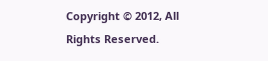Copyright © 2012, All Rights Reserved.